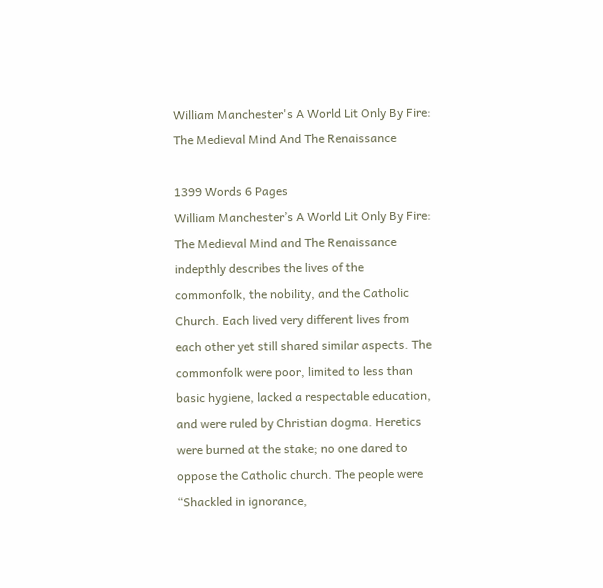William Manchester's A World Lit Only By Fire: The Medieval Mind And The Renaissance

1399 Words 6 Pages
William Manchester’s A World Lit Only By Fire: The Medieval Mind and The Renaissance indepthly describes the lives of the commonfolk, the nobility, and the Catholic Church. Each lived very different lives from each other yet still shared similar aspects. The commonfolk were poor, limited to less than basic hygiene, lacked a respectable education, and were ruled by Christian dogma. Heretics were burned at the stake; no one dared to oppose the Catholic church. The people were “Shackled in ignorance,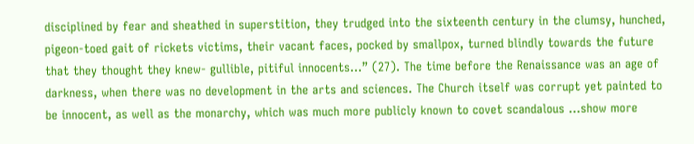disciplined by fear and sheathed in superstition, they trudged into the sixteenth century in the clumsy, hunched, pigeon-toed gait of rickets victims, their vacant faces, pocked by smallpox, turned blindly towards the future that they thought they knew- gullible, pitiful innocents…” (27). The time before the Renaissance was an age of darkness, when there was no development in the arts and sciences. The Church itself was corrupt yet painted to be innocent, as well as the monarchy, which was much more publicly known to covet scandalous …show more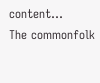content…
The commonfolk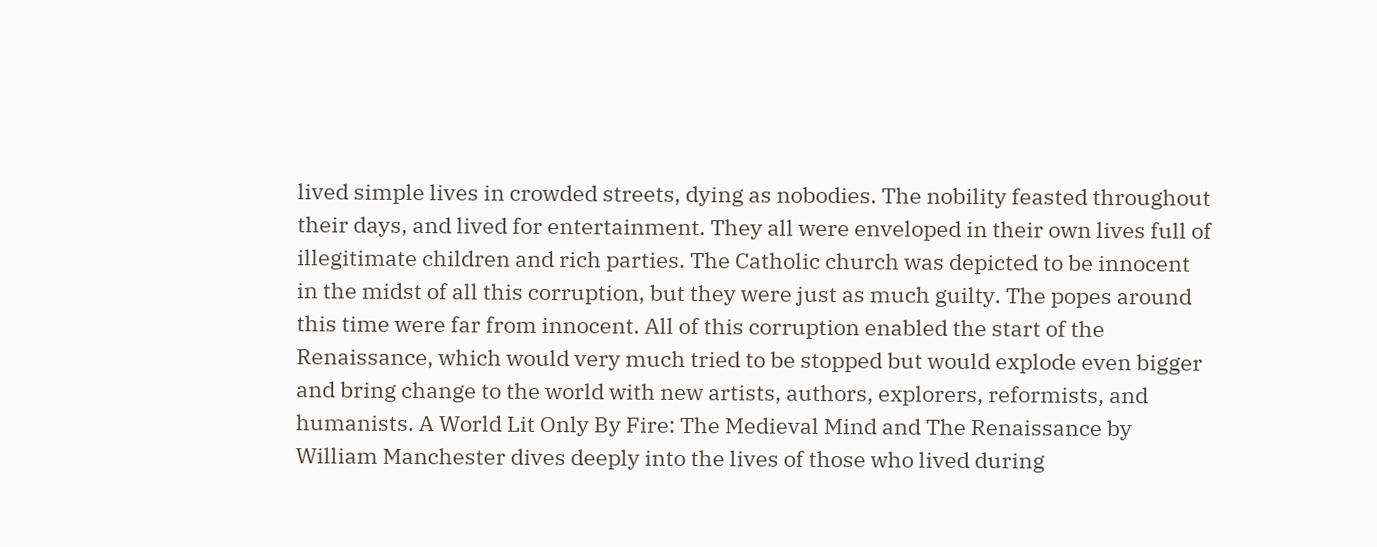lived simple lives in crowded streets, dying as nobodies. The nobility feasted throughout their days, and lived for entertainment. They all were enveloped in their own lives full of illegitimate children and rich parties. The Catholic church was depicted to be innocent in the midst of all this corruption, but they were just as much guilty. The popes around this time were far from innocent. All of this corruption enabled the start of the Renaissance, which would very much tried to be stopped but would explode even bigger and bring change to the world with new artists, authors, explorers, reformists, and humanists. A World Lit Only By Fire: The Medieval Mind and The Renaissance by William Manchester dives deeply into the lives of those who lived during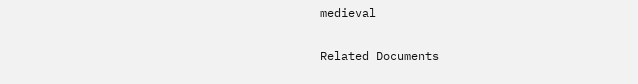medieval

Related Documents